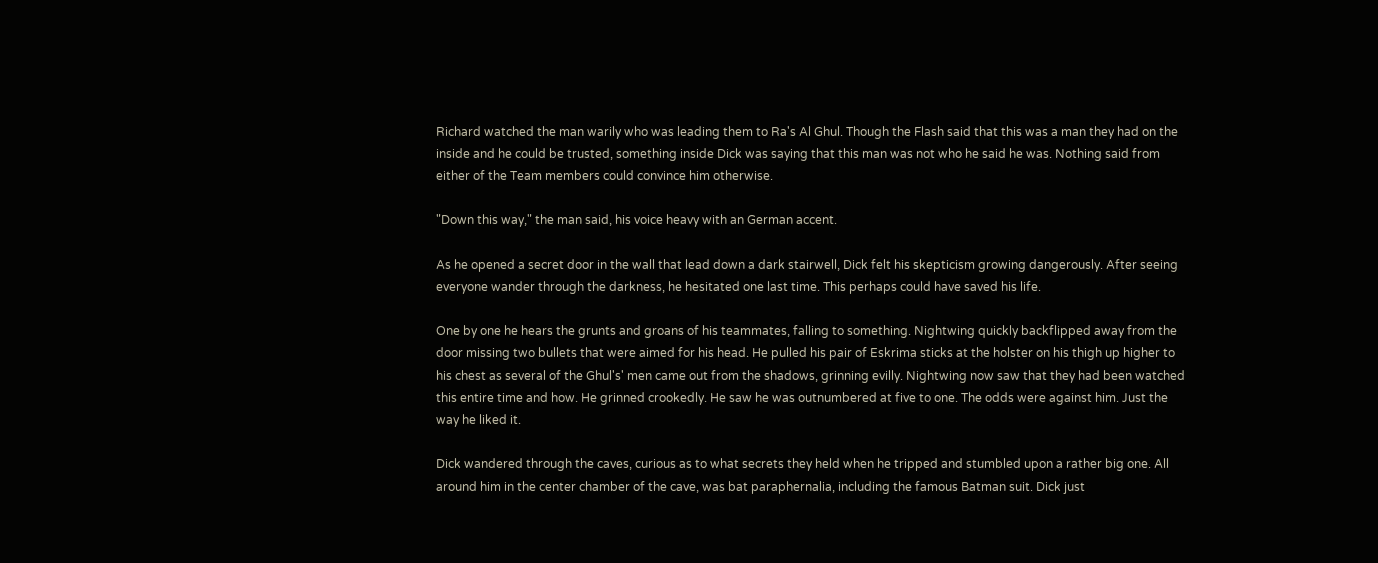Richard watched the man warily who was leading them to Ra's Al Ghul. Though the Flash said that this was a man they had on the inside and he could be trusted, something inside Dick was saying that this man was not who he said he was. Nothing said from either of the Team members could convince him otherwise.

"Down this way," the man said, his voice heavy with an German accent.

As he opened a secret door in the wall that lead down a dark stairwell, Dick felt his skepticism growing dangerously. After seeing everyone wander through the darkness, he hesitated one last time. This perhaps could have saved his life.

One by one he hears the grunts and groans of his teammates, falling to something. Nightwing quickly backflipped away from the door missing two bullets that were aimed for his head. He pulled his pair of Eskrima sticks at the holster on his thigh up higher to his chest as several of the Ghul's' men came out from the shadows, grinning evilly. Nightwing now saw that they had been watched this entire time and how. He grinned crookedly. He saw he was outnumbered at five to one. The odds were against him. Just the way he liked it.

Dick wandered through the caves, curious as to what secrets they held when he tripped and stumbled upon a rather big one. All around him in the center chamber of the cave, was bat paraphernalia, including the famous Batman suit. Dick just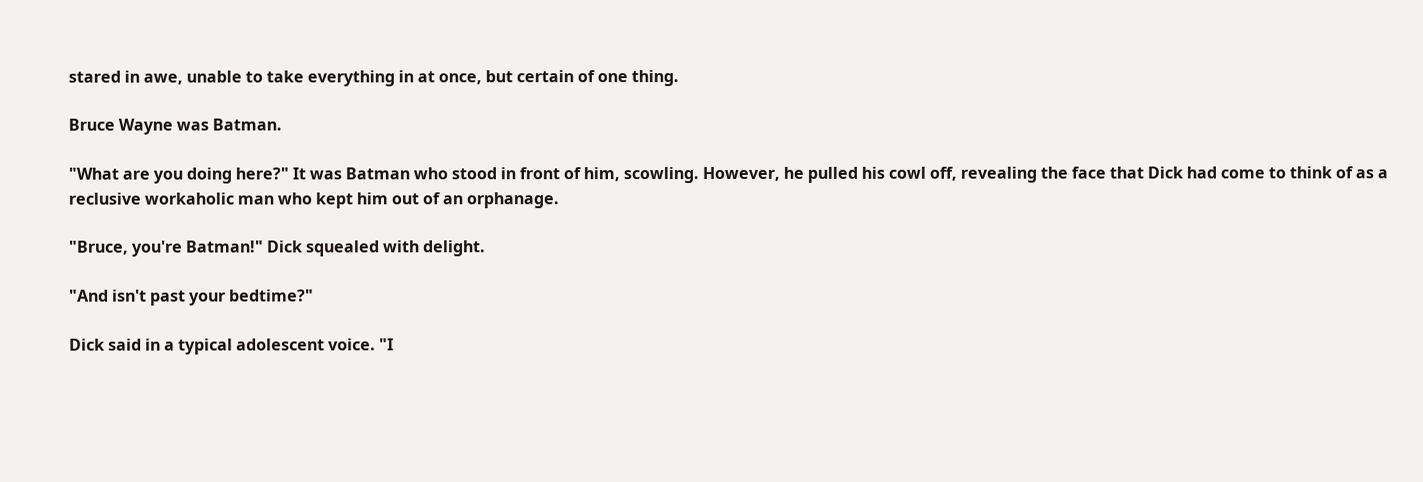stared in awe, unable to take everything in at once, but certain of one thing.

Bruce Wayne was Batman.

"What are you doing here?" It was Batman who stood in front of him, scowling. However, he pulled his cowl off, revealing the face that Dick had come to think of as a reclusive workaholic man who kept him out of an orphanage.

"Bruce, you're Batman!" Dick squealed with delight.

"And isn't past your bedtime?"

Dick said in a typical adolescent voice. "I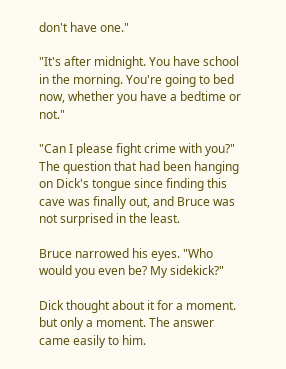don't have one."

"It's after midnight. You have school in the morning. You're going to bed now, whether you have a bedtime or not."

"Can I please fight crime with you?" The question that had been hanging on Dick's tongue since finding this cave was finally out, and Bruce was not surprised in the least.

Bruce narrowed his eyes. "Who would you even be? My sidekick?"

Dick thought about it for a moment. but only a moment. The answer came easily to him.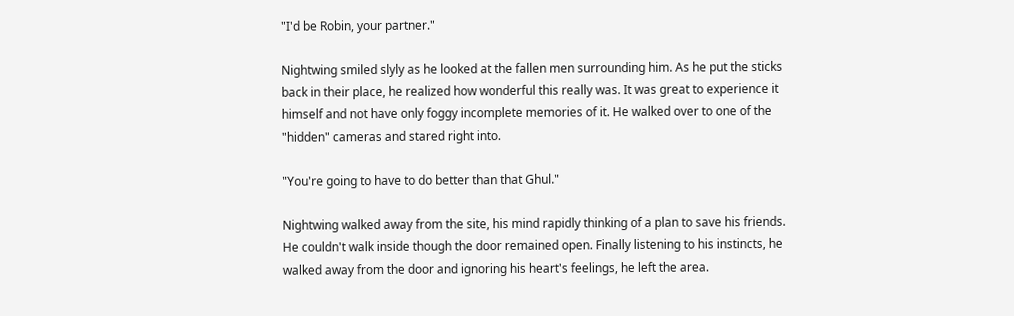"I'd be Robin, your partner."

Nightwing smiled slyly as he looked at the fallen men surrounding him. As he put the sticks back in their place, he realized how wonderful this really was. It was great to experience it himself and not have only foggy incomplete memories of it. He walked over to one of the "hidden" cameras and stared right into.

"You're going to have to do better than that Ghul."

Nightwing walked away from the site, his mind rapidly thinking of a plan to save his friends. He couldn't walk inside though the door remained open. Finally listening to his instincts, he walked away from the door and ignoring his heart's feelings, he left the area.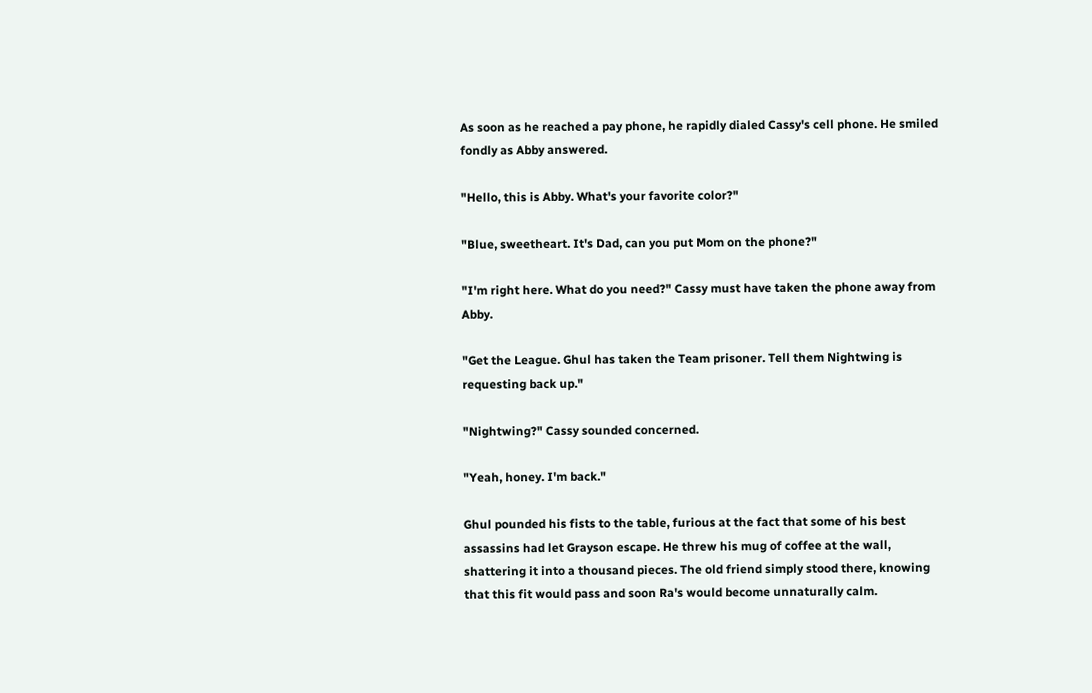As soon as he reached a pay phone, he rapidly dialed Cassy's cell phone. He smiled fondly as Abby answered.

"Hello, this is Abby. What's your favorite color?"

"Blue, sweetheart. It's Dad, can you put Mom on the phone?"

"I'm right here. What do you need?" Cassy must have taken the phone away from Abby.

"Get the League. Ghul has taken the Team prisoner. Tell them Nightwing is requesting back up."

"Nightwing?" Cassy sounded concerned.

"Yeah, honey. I'm back."

Ghul pounded his fists to the table, furious at the fact that some of his best assassins had let Grayson escape. He threw his mug of coffee at the wall, shattering it into a thousand pieces. The old friend simply stood there, knowing that this fit would pass and soon Ra's would become unnaturally calm.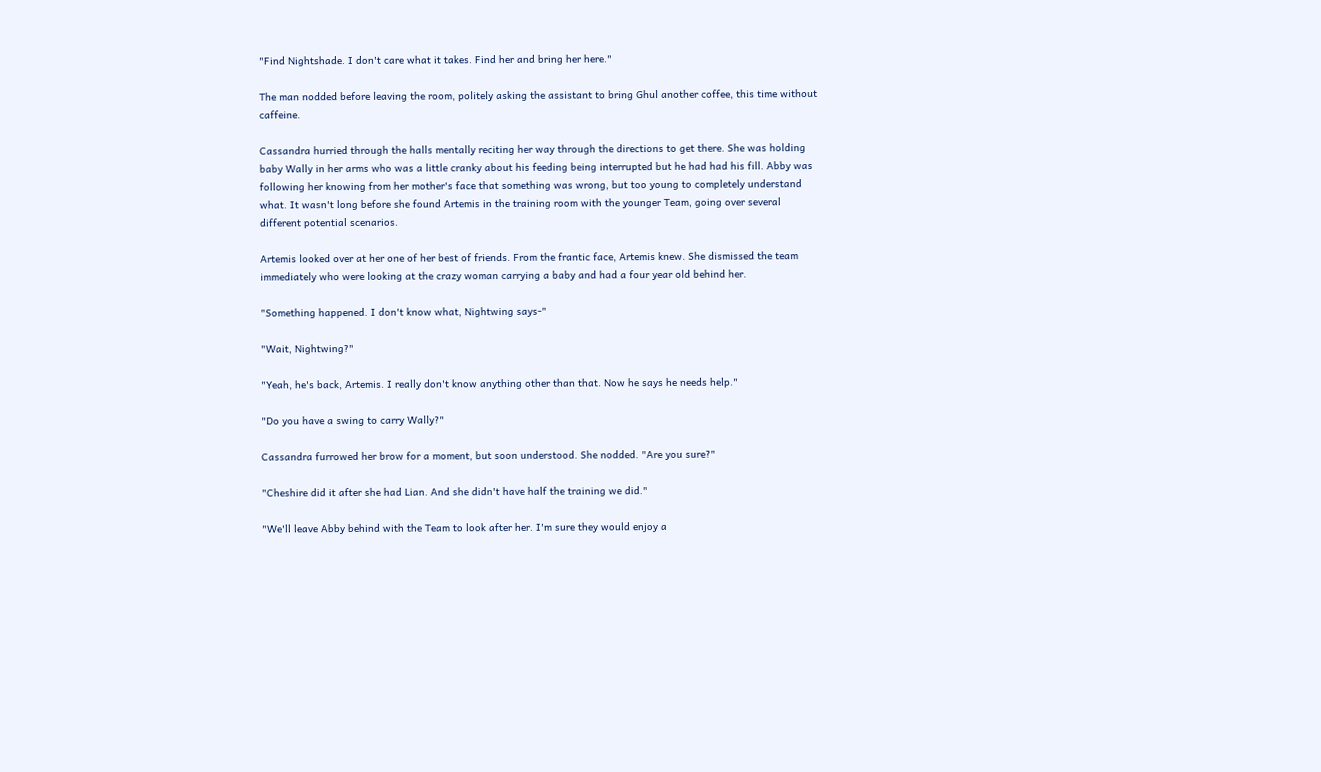"Find Nightshade. I don't care what it takes. Find her and bring her here."

The man nodded before leaving the room, politely asking the assistant to bring Ghul another coffee, this time without caffeine.

Cassandra hurried through the halls mentally reciting her way through the directions to get there. She was holding baby Wally in her arms who was a little cranky about his feeding being interrupted but he had had his fill. Abby was following her knowing from her mother's face that something was wrong, but too young to completely understand what. It wasn't long before she found Artemis in the training room with the younger Team, going over several different potential scenarios.

Artemis looked over at her one of her best of friends. From the frantic face, Artemis knew. She dismissed the team immediately who were looking at the crazy woman carrying a baby and had a four year old behind her.

"Something happened. I don't know what, Nightwing says-"

"Wait, Nightwing?"

"Yeah, he's back, Artemis. I really don't know anything other than that. Now he says he needs help."

"Do you have a swing to carry Wally?"

Cassandra furrowed her brow for a moment, but soon understood. She nodded. "Are you sure?"

"Cheshire did it after she had Lian. And she didn't have half the training we did."

"We'll leave Abby behind with the Team to look after her. I'm sure they would enjoy a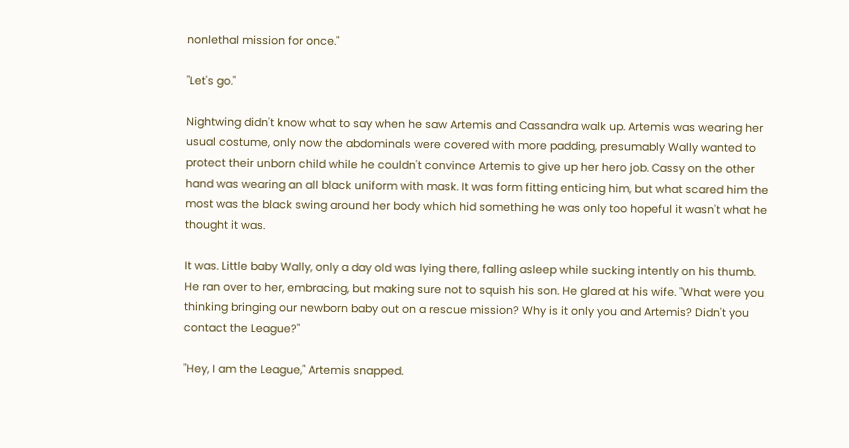nonlethal mission for once."

"Let's go."

Nightwing didn't know what to say when he saw Artemis and Cassandra walk up. Artemis was wearing her usual costume, only now the abdominals were covered with more padding, presumably Wally wanted to protect their unborn child while he couldn't convince Artemis to give up her hero job. Cassy on the other hand was wearing an all black uniform with mask. It was form fitting enticing him, but what scared him the most was the black swing around her body which hid something he was only too hopeful it wasn't what he thought it was.

It was. Little baby Wally, only a day old was lying there, falling asleep while sucking intently on his thumb. He ran over to her, embracing, but making sure not to squish his son. He glared at his wife. "What were you thinking bringing our newborn baby out on a rescue mission? Why is it only you and Artemis? Didn't you contact the League?"

"Hey, I am the League," Artemis snapped.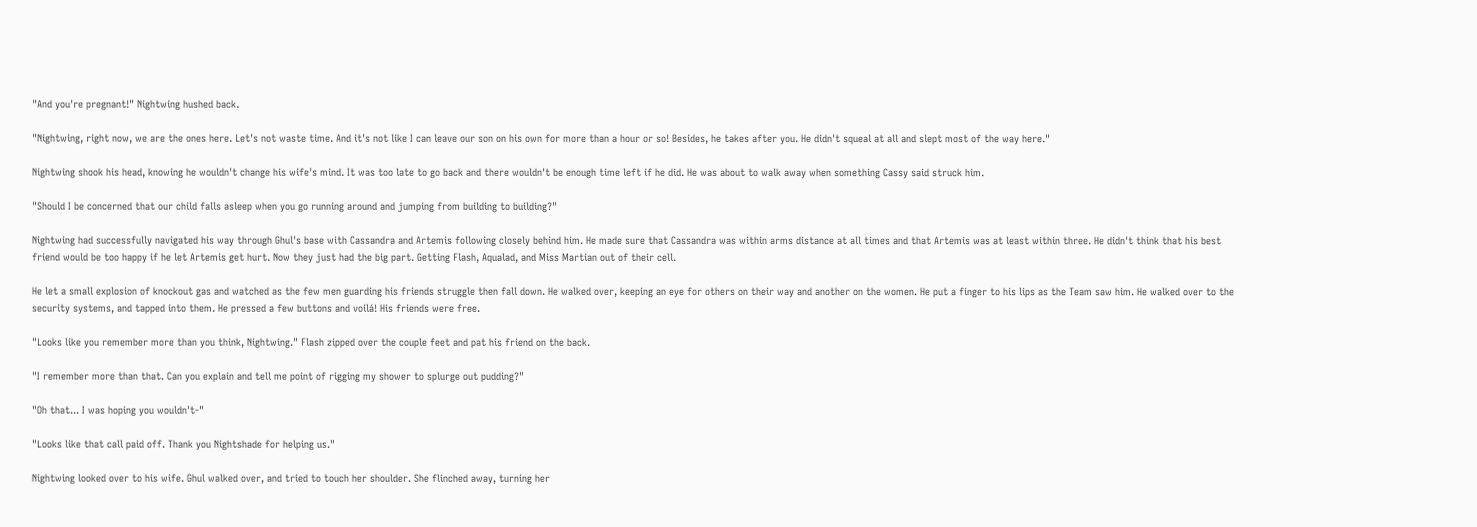"And you're pregnant!" Nightwing hushed back.

"Nightwing, right now, we are the ones here. Let's not waste time. And it's not like I can leave our son on his own for more than a hour or so! Besides, he takes after you. He didn't squeal at all and slept most of the way here."

Nightwing shook his head, knowing he wouldn't change his wife's mind. It was too late to go back and there wouldn't be enough time left if he did. He was about to walk away when something Cassy said struck him.

"Should I be concerned that our child falls asleep when you go running around and jumping from building to building?"

Nightwing had successfully navigated his way through Ghul's base with Cassandra and Artemis following closely behind him. He made sure that Cassandra was within arms distance at all times and that Artemis was at least within three. He didn't think that his best friend would be too happy if he let Artemis get hurt. Now they just had the big part. Getting Flash, Aqualad, and Miss Martian out of their cell.

He let a small explosion of knockout gas and watched as the few men guarding his friends struggle then fall down. He walked over, keeping an eye for others on their way and another on the women. He put a finger to his lips as the Team saw him. He walked over to the security systems, and tapped into them. He pressed a few buttons and voilá! His friends were free.

"Looks like you remember more than you think, Nightwing." Flash zipped over the couple feet and pat his friend on the back.

"I remember more than that. Can you explain and tell me point of rigging my shower to splurge out pudding?"

"Oh that... I was hoping you wouldn't-"

"Looks like that call paid off. Thank you Nightshade for helping us."

Nightwing looked over to his wife. Ghul walked over, and tried to touch her shoulder. She flinched away, turning her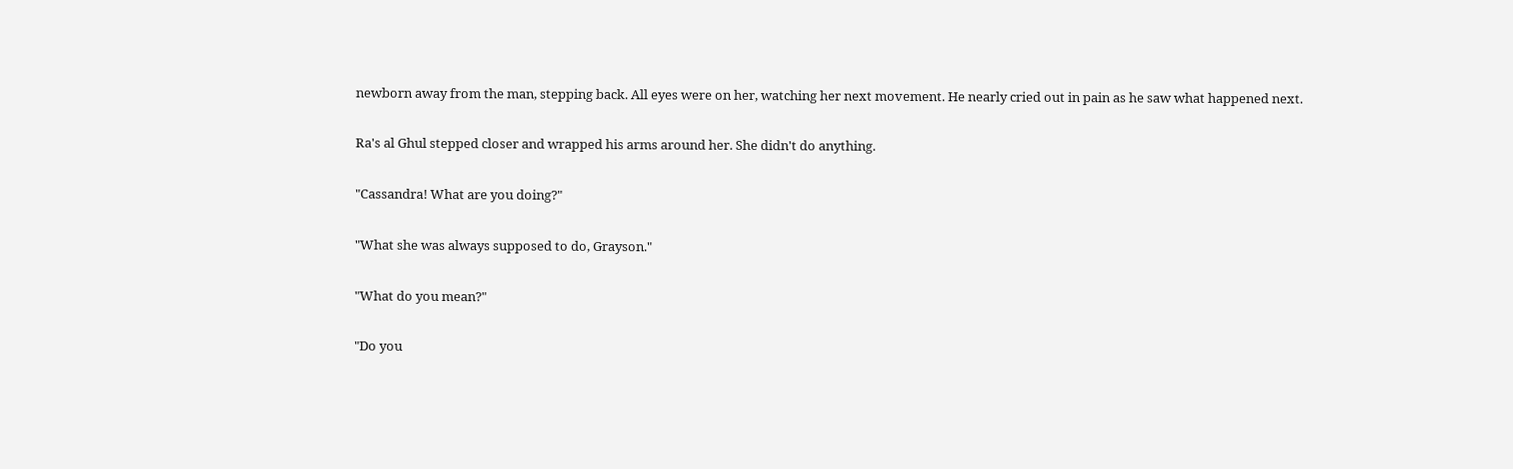newborn away from the man, stepping back. All eyes were on her, watching her next movement. He nearly cried out in pain as he saw what happened next.

Ra's al Ghul stepped closer and wrapped his arms around her. She didn't do anything.

"Cassandra! What are you doing?"

"What she was always supposed to do, Grayson."

"What do you mean?"

"Do you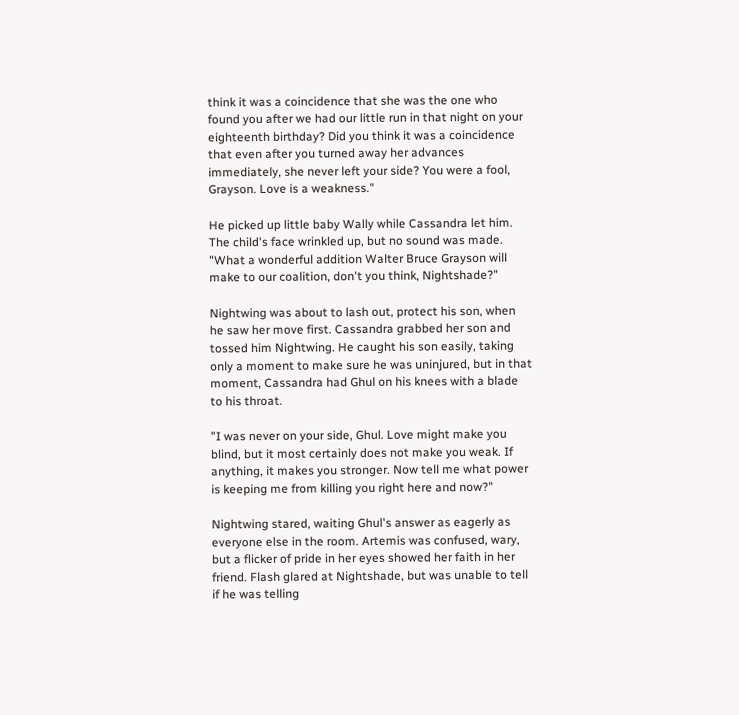think it was a coincidence that she was the one who found you after we had our little run in that night on your eighteenth birthday? Did you think it was a coincidence that even after you turned away her advances immediately, she never left your side? You were a fool, Grayson. Love is a weakness."

He picked up little baby Wally while Cassandra let him. The child's face wrinkled up, but no sound was made. "What a wonderful addition Walter Bruce Grayson will make to our coalition, don't you think, Nightshade?"

Nightwing was about to lash out, protect his son, when he saw her move first. Cassandra grabbed her son and tossed him Nightwing. He caught his son easily, taking only a moment to make sure he was uninjured, but in that moment, Cassandra had Ghul on his knees with a blade to his throat.

"I was never on your side, Ghul. Love might make you blind, but it most certainly does not make you weak. If anything, it makes you stronger. Now tell me what power is keeping me from killing you right here and now?"

Nightwing stared, waiting Ghul's answer as eagerly as everyone else in the room. Artemis was confused, wary, but a flicker of pride in her eyes showed her faith in her friend. Flash glared at Nightshade, but was unable to tell if he was telling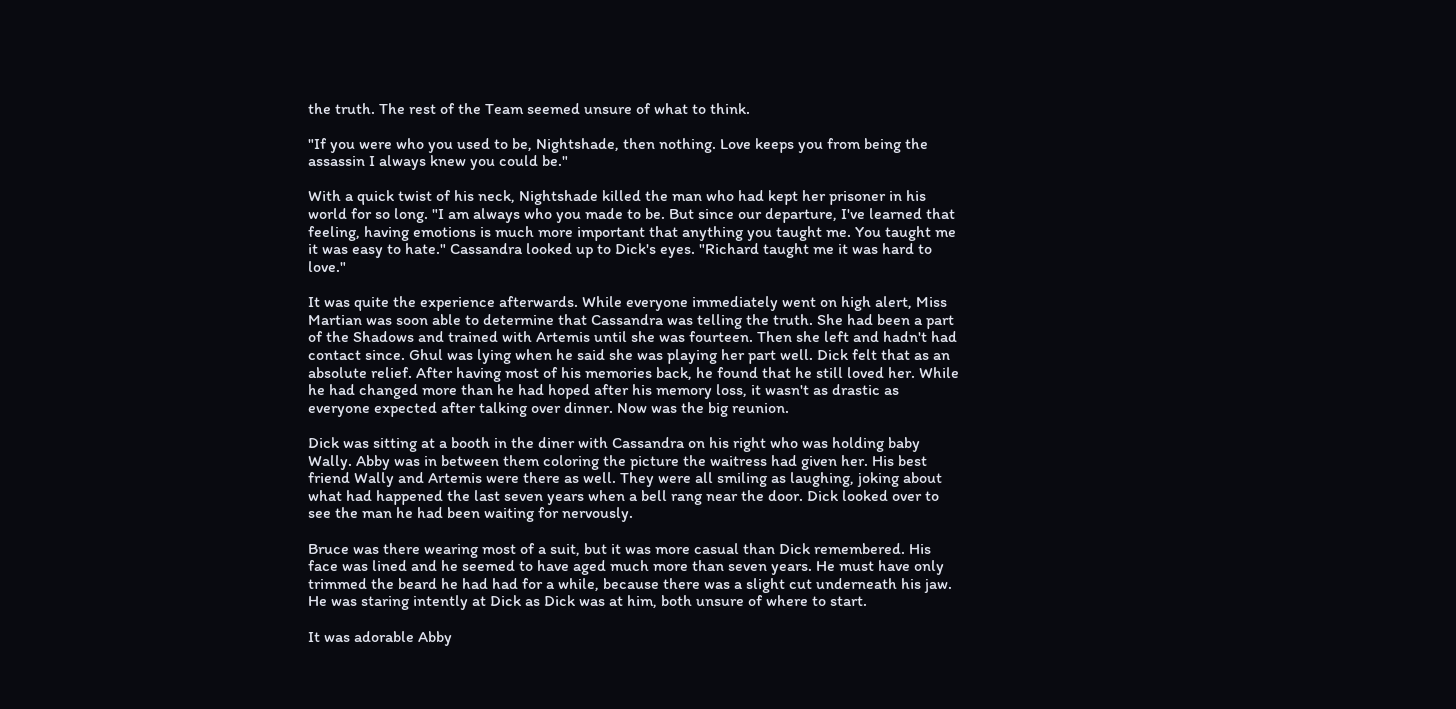the truth. The rest of the Team seemed unsure of what to think.

"If you were who you used to be, Nightshade, then nothing. Love keeps you from being the assassin I always knew you could be."

With a quick twist of his neck, Nightshade killed the man who had kept her prisoner in his world for so long. "I am always who you made to be. But since our departure, I've learned that feeling, having emotions is much more important that anything you taught me. You taught me it was easy to hate." Cassandra looked up to Dick's eyes. "Richard taught me it was hard to love."

It was quite the experience afterwards. While everyone immediately went on high alert, Miss Martian was soon able to determine that Cassandra was telling the truth. She had been a part of the Shadows and trained with Artemis until she was fourteen. Then she left and hadn't had contact since. Ghul was lying when he said she was playing her part well. Dick felt that as an absolute relief. After having most of his memories back, he found that he still loved her. While he had changed more than he had hoped after his memory loss, it wasn't as drastic as everyone expected after talking over dinner. Now was the big reunion.

Dick was sitting at a booth in the diner with Cassandra on his right who was holding baby Wally. Abby was in between them coloring the picture the waitress had given her. His best friend Wally and Artemis were there as well. They were all smiling as laughing, joking about what had happened the last seven years when a bell rang near the door. Dick looked over to see the man he had been waiting for nervously.

Bruce was there wearing most of a suit, but it was more casual than Dick remembered. His face was lined and he seemed to have aged much more than seven years. He must have only trimmed the beard he had had for a while, because there was a slight cut underneath his jaw. He was staring intently at Dick as Dick was at him, both unsure of where to start.

It was adorable Abby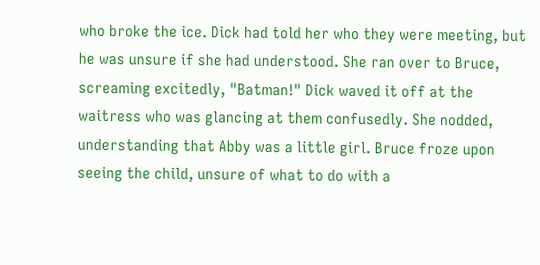who broke the ice. Dick had told her who they were meeting, but he was unsure if she had understood. She ran over to Bruce, screaming excitedly, "Batman!" Dick waved it off at the waitress who was glancing at them confusedly. She nodded, understanding that Abby was a little girl. Bruce froze upon seeing the child, unsure of what to do with a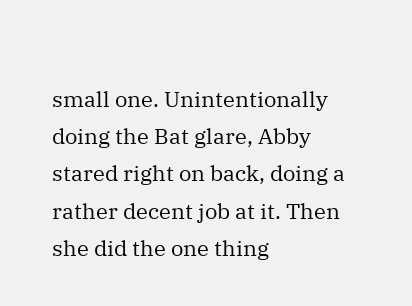small one. Unintentionally doing the Bat glare, Abby stared right on back, doing a rather decent job at it. Then she did the one thing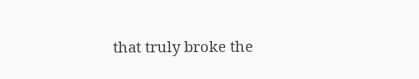that truly broke the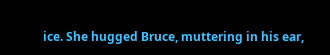ice. She hugged Bruce, muttering in his ear,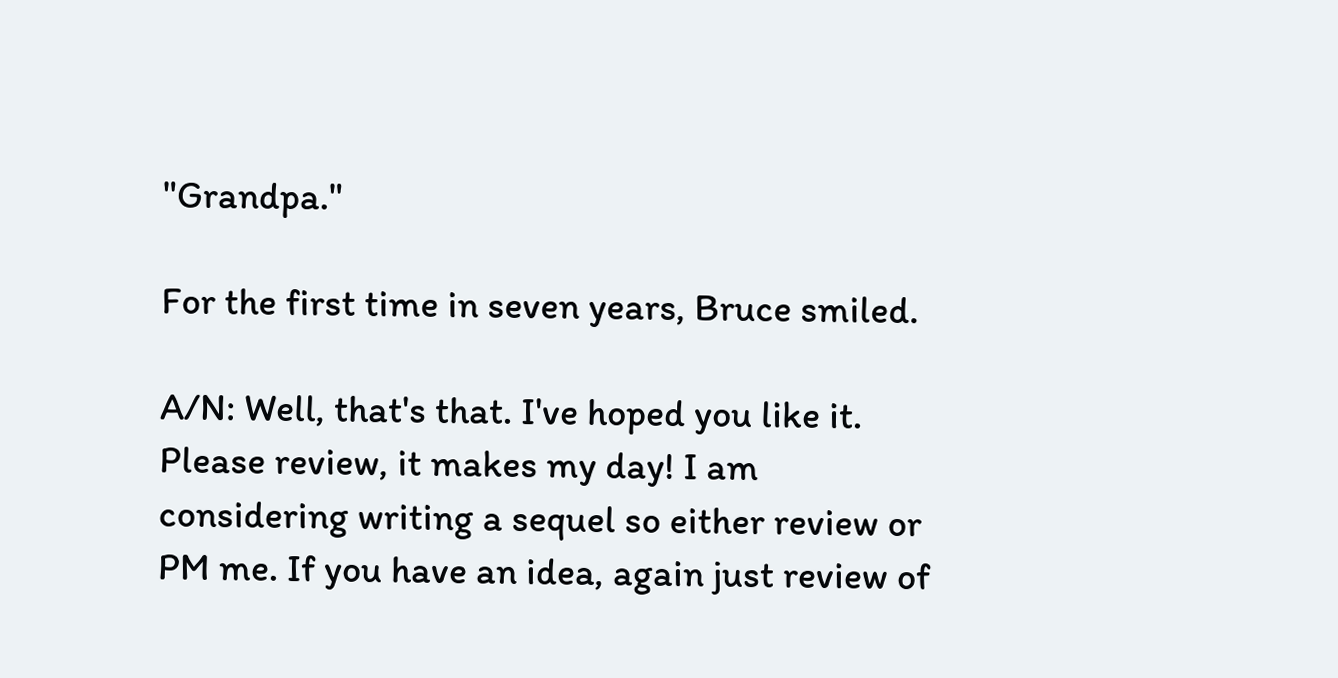"Grandpa."

For the first time in seven years, Bruce smiled.

A/N: Well, that's that. I've hoped you like it. Please review, it makes my day! I am considering writing a sequel so either review or PM me. If you have an idea, again just review of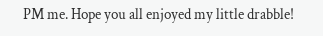PM me. Hope you all enjoyed my little drabble!